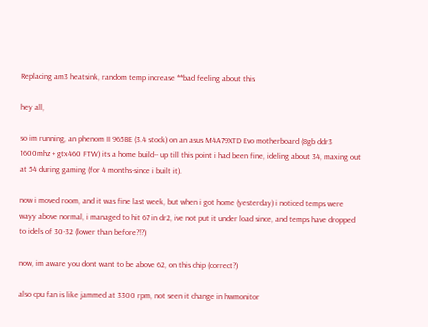Replacing am3 heatsink, random temp increase **bad feeling about this

hey all,

so im running, an phenom II 965BE (3.4 stock) on an asus M4A79XTD Evo motherboard (8gb ddr3 1600mhz + gtx460 FTW) its a home build-- up till this point i had been fine, ideling about 34, maxing out at 54 during gaming (for 4 months-since i built it).

now i moved room, and it was fine last week, but when i got home (yesterday) i noticed temps were wayy above normal, i managed to hit 67 in dr2, ive not put it under load since, and temps have dropped to idels of 30-32 (lower than before?!?)

now, im aware you dont want to be above 62, on this chip (correct?)

also cpu fan is like jammed at 3300 rpm, not seen it change in hwmonitor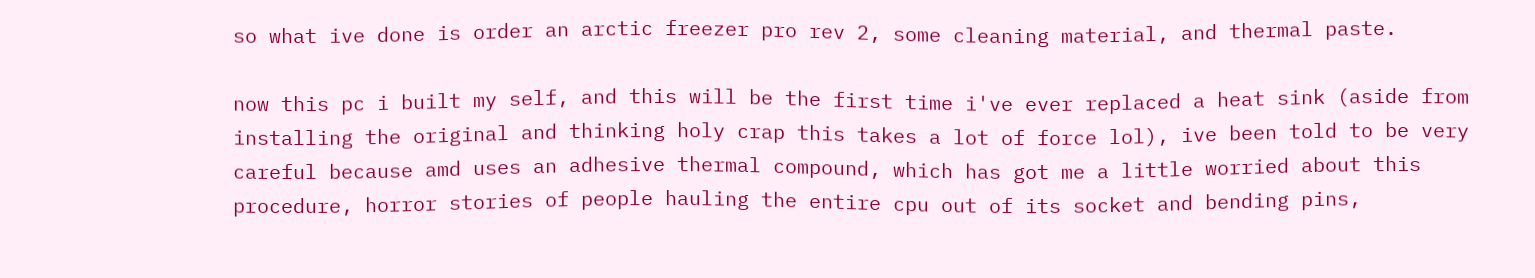so what ive done is order an arctic freezer pro rev 2, some cleaning material, and thermal paste.

now this pc i built my self, and this will be the first time i've ever replaced a heat sink (aside from installing the original and thinking holy crap this takes a lot of force lol), ive been told to be very careful because amd uses an adhesive thermal compound, which has got me a little worried about this procedure, horror stories of people hauling the entire cpu out of its socket and bending pins,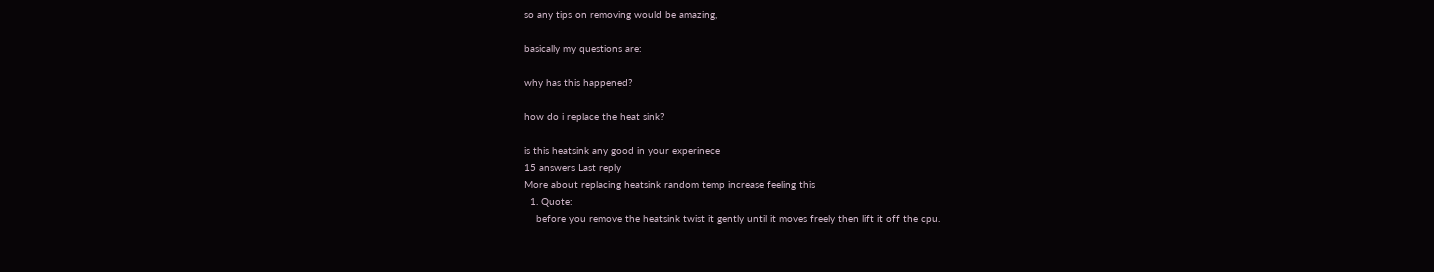so any tips on removing would be amazing,

basically my questions are:

why has this happened?

how do i replace the heat sink?

is this heatsink any good in your experinece
15 answers Last reply
More about replacing heatsink random temp increase feeling this
  1. Quote:
    before you remove the heatsink twist it gently until it moves freely then lift it off the cpu.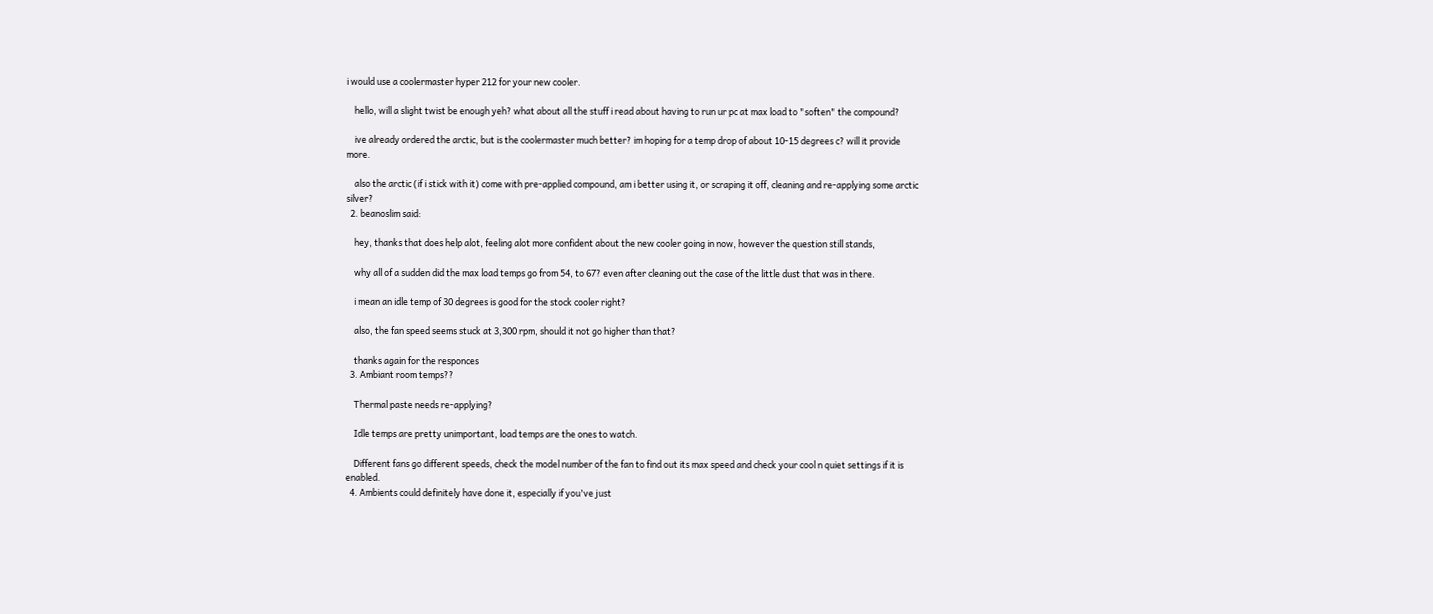i would use a coolermaster hyper 212 for your new cooler.

    hello, will a slight twist be enough yeh? what about all the stuff i read about having to run ur pc at max load to "soften" the compound?

    ive already ordered the arctic, but is the coolermaster much better? im hoping for a temp drop of about 10-15 degrees c? will it provide more.

    also the arctic (if i stick with it) come with pre-applied compound, am i better using it, or scraping it off, cleaning and re-applying some arctic silver?
  2. beanoslim said:

    hey, thanks that does help alot, feeling alot more confident about the new cooler going in now, however the question still stands,

    why all of a sudden did the max load temps go from 54, to 67? even after cleaning out the case of the little dust that was in there.

    i mean an idle temp of 30 degrees is good for the stock cooler right?

    also, the fan speed seems stuck at 3,300 rpm, should it not go higher than that?

    thanks again for the responces
  3. Ambiant room temps??

    Thermal paste needs re-applying?

    Idle temps are pretty unimportant, load temps are the ones to watch.

    Different fans go different speeds, check the model number of the fan to find out its max speed and check your cool n quiet settings if it is enabled.
  4. Ambients could definitely have done it, especially if you've just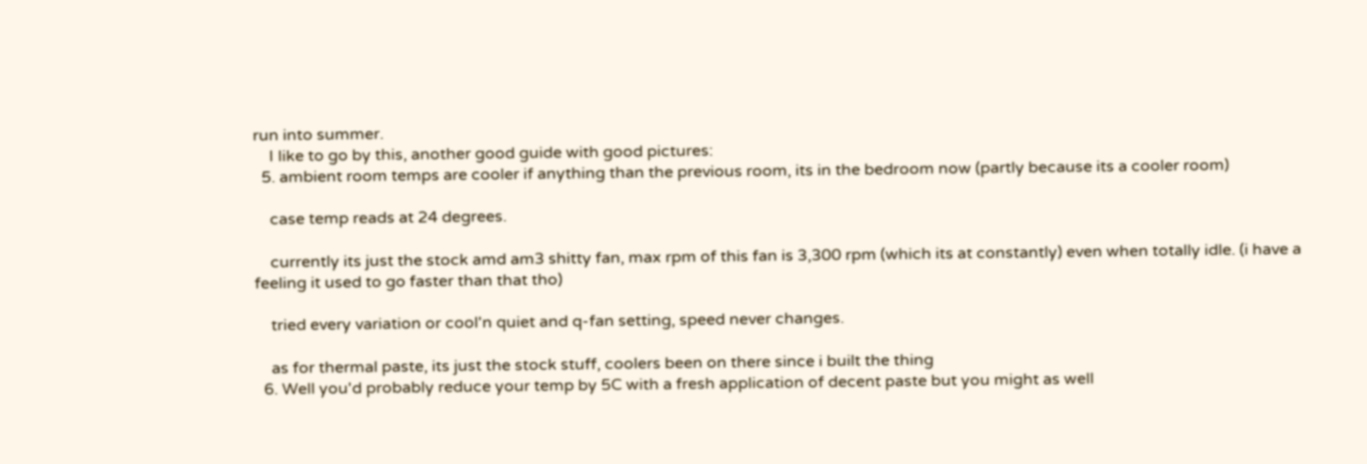run into summer.
    I like to go by this, another good guide with good pictures:
  5. ambient room temps are cooler if anything than the previous room, its in the bedroom now (partly because its a cooler room)

    case temp reads at 24 degrees.

    currently its just the stock amd am3 shitty fan, max rpm of this fan is 3,300 rpm (which its at constantly) even when totally idle. (i have a feeling it used to go faster than that tho)

    tried every variation or cool'n quiet and q-fan setting, speed never changes.

    as for thermal paste, its just the stock stuff, coolers been on there since i built the thing
  6. Well you'd probably reduce your temp by 5C with a fresh application of decent paste but you might as well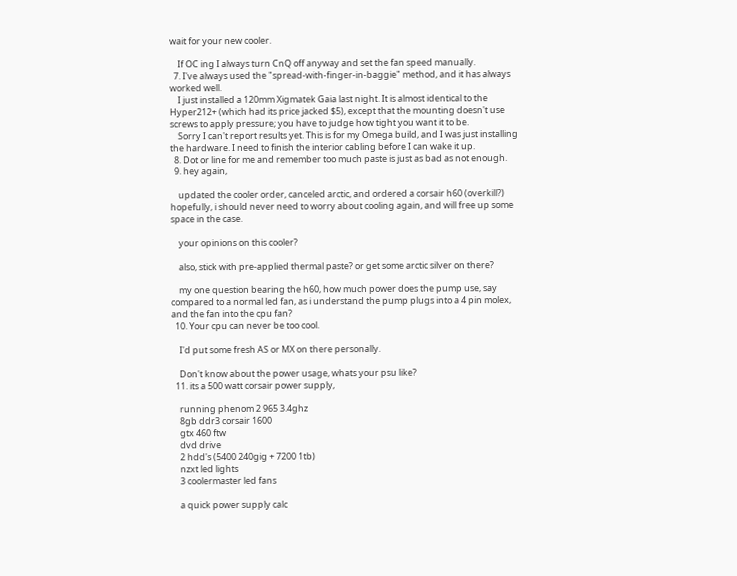wait for your new cooler.

    If OC ing I always turn CnQ off anyway and set the fan speed manually.
  7. I've always used the "spread-with-finger-in-baggie" method, and it has always worked well.
    I just installed a 120mm Xigmatek Gaia last night. It is almost identical to the Hyper212+ (which had its price jacked $5), except that the mounting doesn't use screws to apply pressure; you have to judge how tight you want it to be.
    Sorry I can't report results yet. This is for my Omega build, and I was just installing the hardware. I need to finish the interior cabling before I can wake it up.
  8. Dot or line for me and remember too much paste is just as bad as not enough.
  9. hey again,

    updated the cooler order, canceled arctic, and ordered a corsair h60 (overkill?) hopefully, i should never need to worry about cooling again, and will free up some space in the case.

    your opinions on this cooler?

    also, stick with pre-applied thermal paste? or get some arctic silver on there?

    my one question bearing the h60, how much power does the pump use, say compared to a normal led fan, as i understand the pump plugs into a 4 pin molex, and the fan into the cpu fan?
  10. Your cpu can never be too cool.

    I'd put some fresh AS or MX on there personally.

    Don't know about the power usage, whats your psu like?
  11. its a 500 watt corsair power supply,

    running phenom 2 965 3.4ghz
    8gb ddr3 corsair 1600
    gtx 460 ftw
    dvd drive
    2 hdd's (5400 240gig + 7200 1tb)
    nzxt led lights
    3 coolermaster led fans

    a quick power supply calc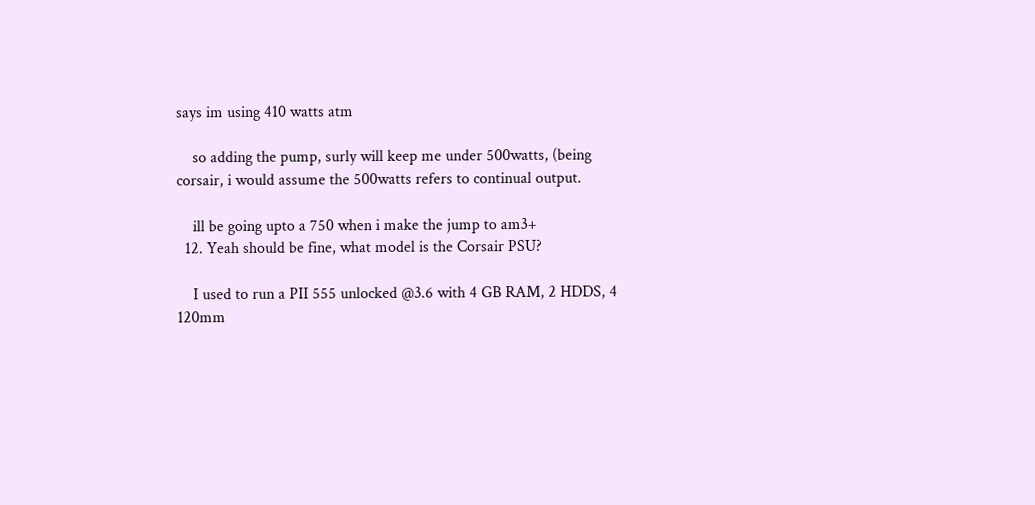says im using 410 watts atm

    so adding the pump, surly will keep me under 500watts, (being corsair, i would assume the 500watts refers to continual output.

    ill be going upto a 750 when i make the jump to am3+
  12. Yeah should be fine, what model is the Corsair PSU?

    I used to run a PII 555 unlocked @3.6 with 4 GB RAM, 2 HDDS, 4 120mm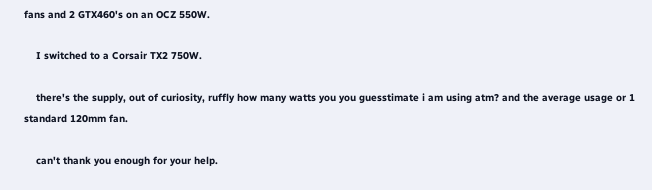fans and 2 GTX460's on an OCZ 550W.

    I switched to a Corsair TX2 750W.

    there's the supply, out of curiosity, ruffly how many watts you you guesstimate i am using atm? and the average usage or 1 standard 120mm fan.

    can't thank you enough for your help.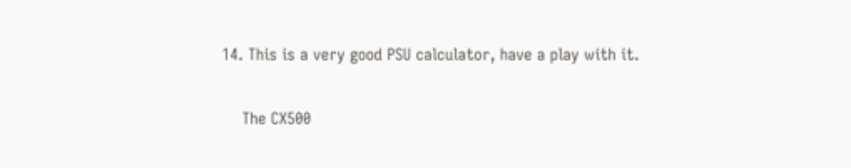14. This is a very good PSU calculator, have a play with it.

    The CX500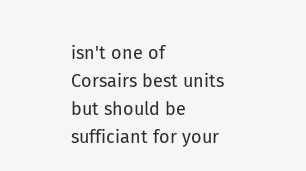isn't one of Corsairs best units but should be sufficiant for your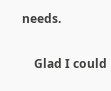needs.

    Glad I could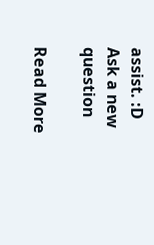assist. :D
Ask a new question

Read More